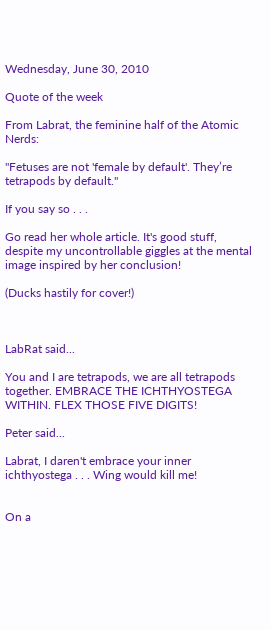Wednesday, June 30, 2010

Quote of the week

From Labrat, the feminine half of the Atomic Nerds:

"Fetuses are not 'female by default'. They’re tetrapods by default."

If you say so . . .

Go read her whole article. It's good stuff, despite my uncontrollable giggles at the mental image inspired by her conclusion!

(Ducks hastily for cover!)



LabRat said...

You and I are tetrapods, we are all tetrapods together. EMBRACE THE ICHTHYOSTEGA WITHIN. FLEX THOSE FIVE DIGITS!

Peter said...

Labrat, I daren't embrace your inner ichthyostega . . . Wing would kill me!


On a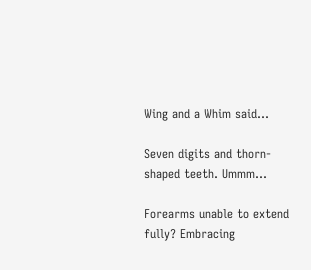Wing and a Whim said...

Seven digits and thorn-shaped teeth. Ummm...

Forearms unable to extend fully? Embracing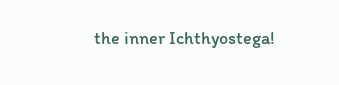the inner Ichthyostega!